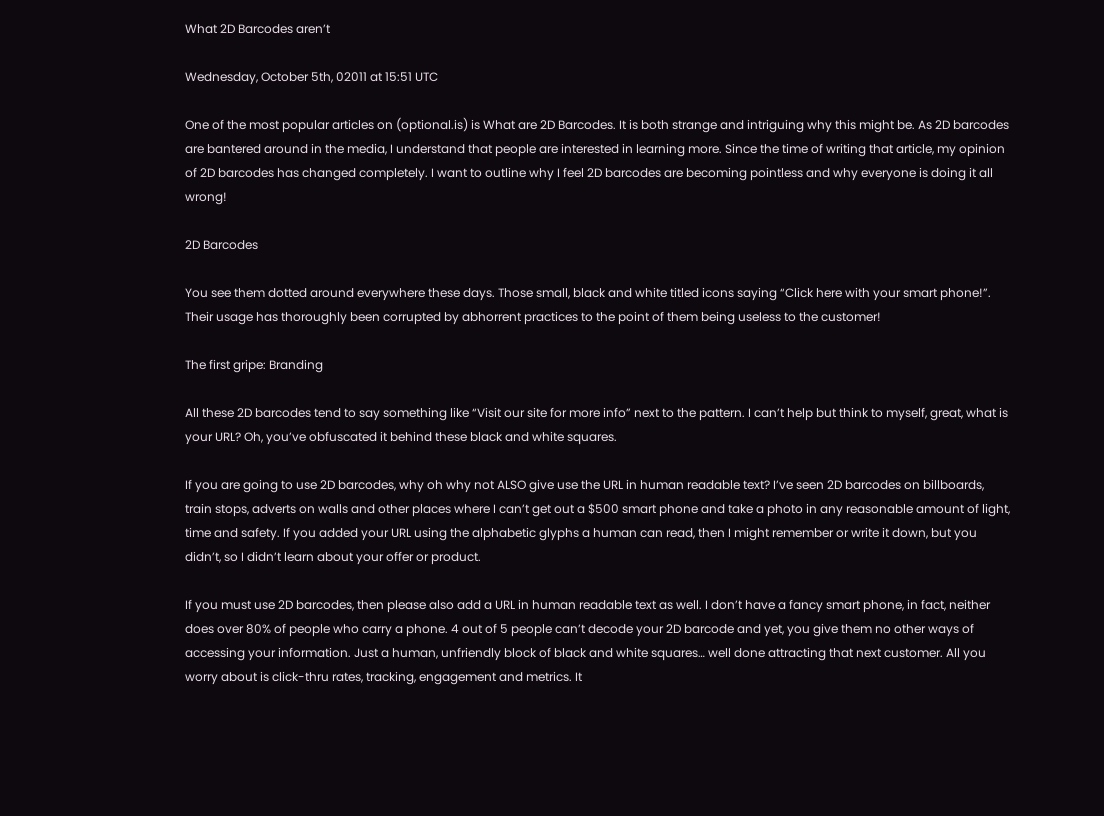What 2D Barcodes aren’t

Wednesday, October 5th, 02011 at 15:51 UTC

One of the most popular articles on (optional.is) is What are 2D Barcodes. It is both strange and intriguing why this might be. As 2D barcodes are bantered around in the media, I understand that people are interested in learning more. Since the time of writing that article, my opinion of 2D barcodes has changed completely. I want to outline why I feel 2D barcodes are becoming pointless and why everyone is doing it all wrong!

2D Barcodes

You see them dotted around everywhere these days. Those small, black and white titled icons saying “Click here with your smart phone!”. Their usage has thoroughly been corrupted by abhorrent practices to the point of them being useless to the customer!

The first gripe: Branding

All these 2D barcodes tend to say something like “Visit our site for more info” next to the pattern. I can’t help but think to myself, great, what is your URL? Oh, you’ve obfuscated it behind these black and white squares.

If you are going to use 2D barcodes, why oh why not ALSO give use the URL in human readable text? I’ve seen 2D barcodes on billboards, train stops, adverts on walls and other places where I can’t get out a $500 smart phone and take a photo in any reasonable amount of light, time and safety. If you added your URL using the alphabetic glyphs a human can read, then I might remember or write it down, but you didn’t, so I didn’t learn about your offer or product.

If you must use 2D barcodes, then please also add a URL in human readable text as well. I don’t have a fancy smart phone, in fact, neither does over 80% of people who carry a phone. 4 out of 5 people can’t decode your 2D barcode and yet, you give them no other ways of accessing your information. Just a human, unfriendly block of black and white squares… well done attracting that next customer. All you worry about is click-thru rates, tracking, engagement and metrics. It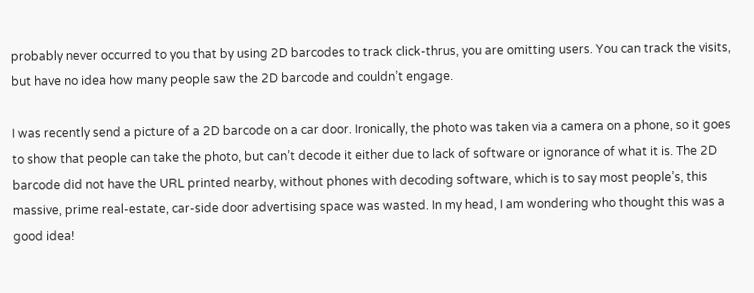probably never occurred to you that by using 2D barcodes to track click-thrus, you are omitting users. You can track the visits, but have no idea how many people saw the 2D barcode and couldn’t engage.

I was recently send a picture of a 2D barcode on a car door. Ironically, the photo was taken via a camera on a phone, so it goes to show that people can take the photo, but can’t decode it either due to lack of software or ignorance of what it is. The 2D barcode did not have the URL printed nearby, without phones with decoding software, which is to say most people’s, this massive, prime real-estate, car-side door advertising space was wasted. In my head, I am wondering who thought this was a good idea!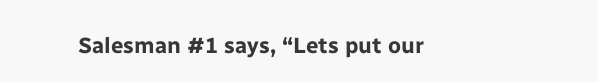Salesman #1 says, “Lets put our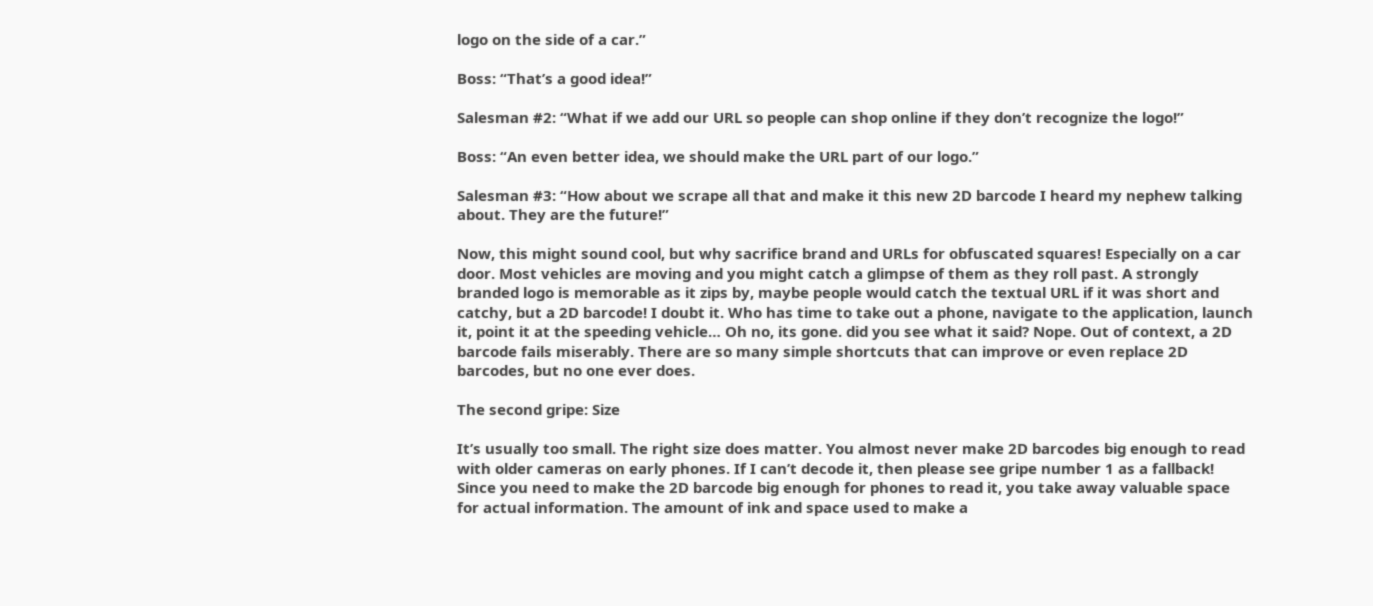logo on the side of a car.”

Boss: “That’s a good idea!”

Salesman #2: “What if we add our URL so people can shop online if they don’t recognize the logo!”

Boss: “An even better idea, we should make the URL part of our logo.”

Salesman #3: “How about we scrape all that and make it this new 2D barcode I heard my nephew talking about. They are the future!”

Now, this might sound cool, but why sacrifice brand and URLs for obfuscated squares! Especially on a car door. Most vehicles are moving and you might catch a glimpse of them as they roll past. A strongly branded logo is memorable as it zips by, maybe people would catch the textual URL if it was short and catchy, but a 2D barcode! I doubt it. Who has time to take out a phone, navigate to the application, launch it, point it at the speeding vehicle… Oh no, its gone. did you see what it said? Nope. Out of context, a 2D barcode fails miserably. There are so many simple shortcuts that can improve or even replace 2D barcodes, but no one ever does.

The second gripe: Size

It’s usually too small. The right size does matter. You almost never make 2D barcodes big enough to read with older cameras on early phones. If I can’t decode it, then please see gripe number 1 as a fallback! Since you need to make the 2D barcode big enough for phones to read it, you take away valuable space for actual information. The amount of ink and space used to make a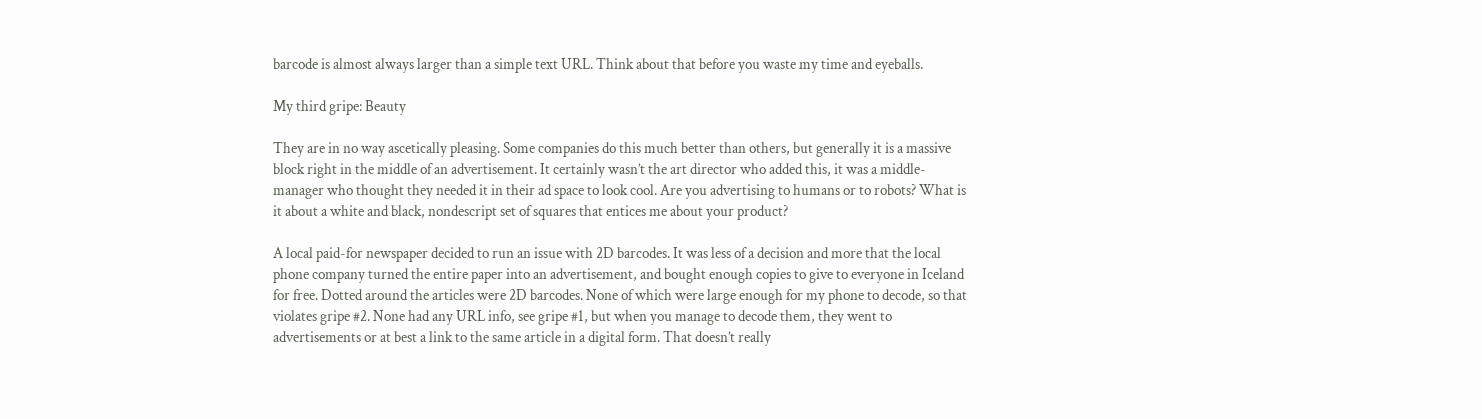barcode is almost always larger than a simple text URL. Think about that before you waste my time and eyeballs.

My third gripe: Beauty

They are in no way ascetically pleasing. Some companies do this much better than others, but generally it is a massive block right in the middle of an advertisement. It certainly wasn’t the art director who added this, it was a middle-manager who thought they needed it in their ad space to look cool. Are you advertising to humans or to robots? What is it about a white and black, nondescript set of squares that entices me about your product?

A local paid-for newspaper decided to run an issue with 2D barcodes. It was less of a decision and more that the local phone company turned the entire paper into an advertisement, and bought enough copies to give to everyone in Iceland for free. Dotted around the articles were 2D barcodes. None of which were large enough for my phone to decode, so that violates gripe #2. None had any URL info, see gripe #1, but when you manage to decode them, they went to advertisements or at best a link to the same article in a digital form. That doesn’t really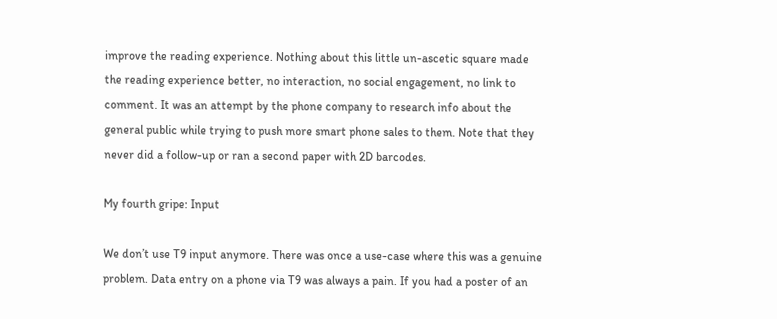improve the reading experience. Nothing about this little un-ascetic square made the reading experience better, no interaction, no social engagement, no link to comment. It was an attempt by the phone company to research info about the general public while trying to push more smart phone sales to them. Note that they never did a follow-up or ran a second paper with 2D barcodes.

My fourth gripe: Input

We don’t use T9 input anymore. There was once a use-case where this was a genuine problem. Data entry on a phone via T9 was always a pain. If you had a poster of an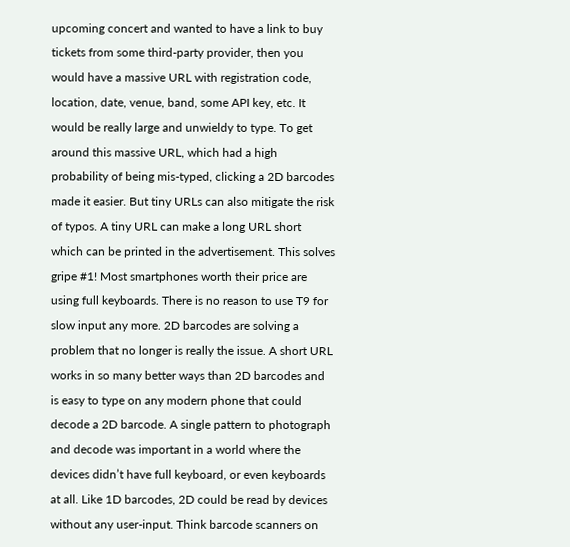upcoming concert and wanted to have a link to buy tickets from some third-party provider, then you would have a massive URL with registration code, location, date, venue, band, some API key, etc. It would be really large and unwieldy to type. To get around this massive URL, which had a high probability of being mis-typed, clicking a 2D barcodes made it easier. But tiny URLs can also mitigate the risk of typos. A tiny URL can make a long URL short which can be printed in the advertisement. This solves gripe #1! Most smartphones worth their price are using full keyboards. There is no reason to use T9 for slow input any more. 2D barcodes are solving a problem that no longer is really the issue. A short URL works in so many better ways than 2D barcodes and is easy to type on any modern phone that could decode a 2D barcode. A single pattern to photograph and decode was important in a world where the devices didn’t have full keyboard, or even keyboards at all. Like 1D barcodes, 2D could be read by devices without any user-input. Think barcode scanners on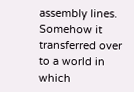assembly lines. Somehow it transferred over to a world in which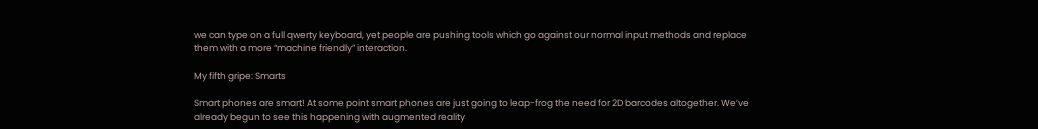we can type on a full qwerty keyboard, yet people are pushing tools which go against our normal input methods and replace them with a more “machine friendly” interaction.

My fifth gripe: Smarts

Smart phones are smart! At some point smart phones are just going to leap-frog the need for 2D barcodes altogether. We’ve already begun to see this happening with augmented reality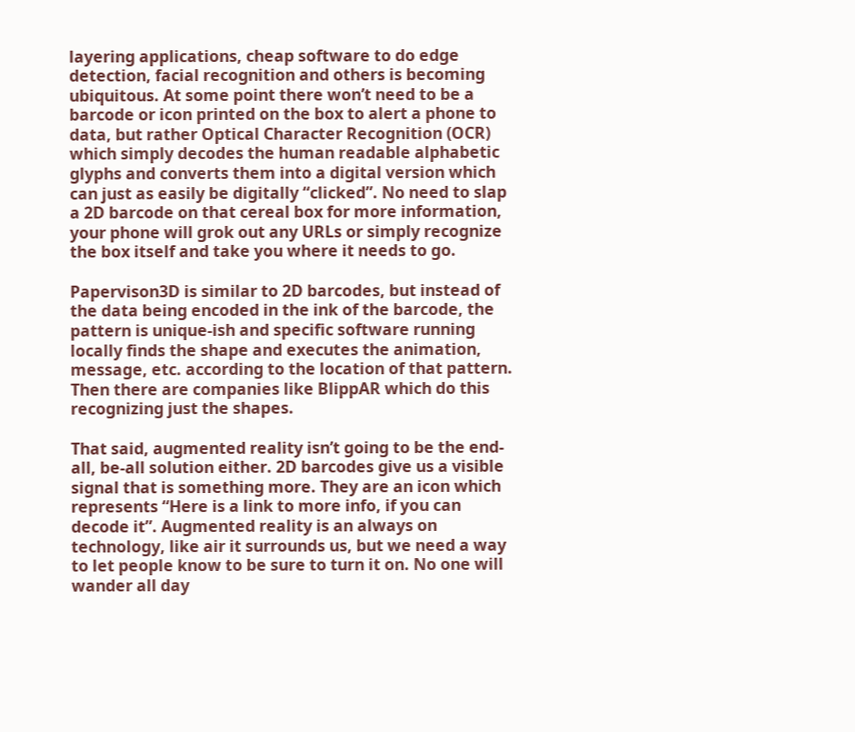layering applications, cheap software to do edge detection, facial recognition and others is becoming ubiquitous. At some point there won’t need to be a barcode or icon printed on the box to alert a phone to data, but rather Optical Character Recognition (OCR) which simply decodes the human readable alphabetic glyphs and converts them into a digital version which can just as easily be digitally “clicked”. No need to slap a 2D barcode on that cereal box for more information, your phone will grok out any URLs or simply recognize the box itself and take you where it needs to go.

Papervison3D is similar to 2D barcodes, but instead of the data being encoded in the ink of the barcode, the pattern is unique-ish and specific software running locally finds the shape and executes the animation, message, etc. according to the location of that pattern. Then there are companies like BlippAR which do this recognizing just the shapes.

That said, augmented reality isn’t going to be the end-all, be-all solution either. 2D barcodes give us a visible signal that is something more. They are an icon which represents “Here is a link to more info, if you can decode it”. Augmented reality is an always on technology, like air it surrounds us, but we need a way to let people know to be sure to turn it on. No one will wander all day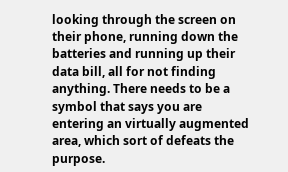looking through the screen on their phone, running down the batteries and running up their data bill, all for not finding anything. There needs to be a symbol that says you are entering an virtually augmented area, which sort of defeats the purpose.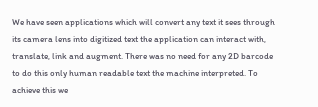We have seen applications which will convert any text it sees through its camera lens into digitized text the application can interact with, translate, link and augment. There was no need for any 2D barcode to do this only human readable text the machine interpreted. To achieve this we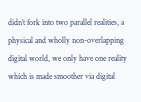didn’t fork into two parallel realities, a physical and wholly non-overlapping digital world, we only have one reality which is made smoother via digital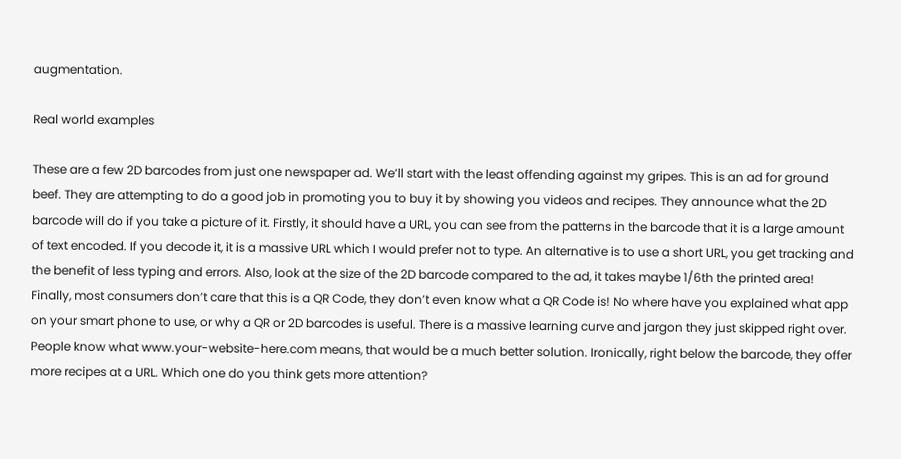augmentation.

Real world examples

These are a few 2D barcodes from just one newspaper ad. We’ll start with the least offending against my gripes. This is an ad for ground beef. They are attempting to do a good job in promoting you to buy it by showing you videos and recipes. They announce what the 2D barcode will do if you take a picture of it. Firstly, it should have a URL, you can see from the patterns in the barcode that it is a large amount of text encoded. If you decode it, it is a massive URL which I would prefer not to type. An alternative is to use a short URL, you get tracking and the benefit of less typing and errors. Also, look at the size of the 2D barcode compared to the ad, it takes maybe 1/6th the printed area! Finally, most consumers don’t care that this is a QR Code, they don’t even know what a QR Code is! No where have you explained what app on your smart phone to use, or why a QR or 2D barcodes is useful. There is a massive learning curve and jargon they just skipped right over. People know what www.your-website-here.com means, that would be a much better solution. Ironically, right below the barcode, they offer more recipes at a URL. Which one do you think gets more attention?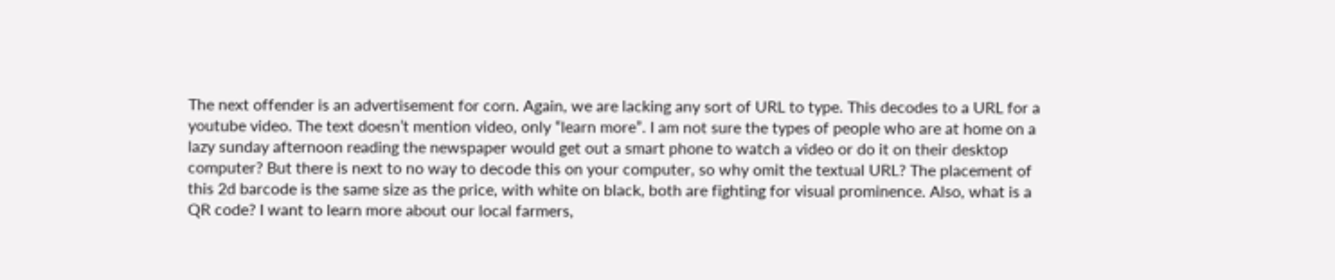The next offender is an advertisement for corn. Again, we are lacking any sort of URL to type. This decodes to a URL for a youtube video. The text doesn’t mention video, only “learn more”. I am not sure the types of people who are at home on a lazy sunday afternoon reading the newspaper would get out a smart phone to watch a video or do it on their desktop computer? But there is next to no way to decode this on your computer, so why omit the textual URL? The placement of this 2d barcode is the same size as the price, with white on black, both are fighting for visual prominence. Also, what is a QR code? I want to learn more about our local farmers,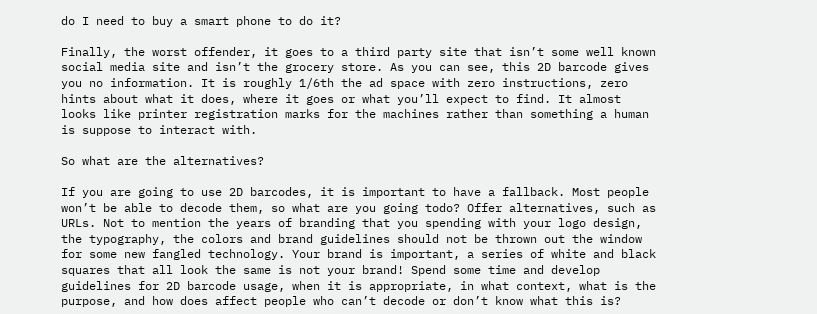do I need to buy a smart phone to do it?

Finally, the worst offender, it goes to a third party site that isn’t some well known social media site and isn’t the grocery store. As you can see, this 2D barcode gives you no information. It is roughly 1/6th the ad space with zero instructions, zero hints about what it does, where it goes or what you’ll expect to find. It almost looks like printer registration marks for the machines rather than something a human is suppose to interact with.

So what are the alternatives?

If you are going to use 2D barcodes, it is important to have a fallback. Most people won’t be able to decode them, so what are you going todo? Offer alternatives, such as URLs. Not to mention the years of branding that you spending with your logo design, the typography, the colors and brand guidelines should not be thrown out the window for some new fangled technology. Your brand is important, a series of white and black squares that all look the same is not your brand! Spend some time and develop guidelines for 2D barcode usage, when it is appropriate, in what context, what is the purpose, and how does affect people who can’t decode or don’t know what this is?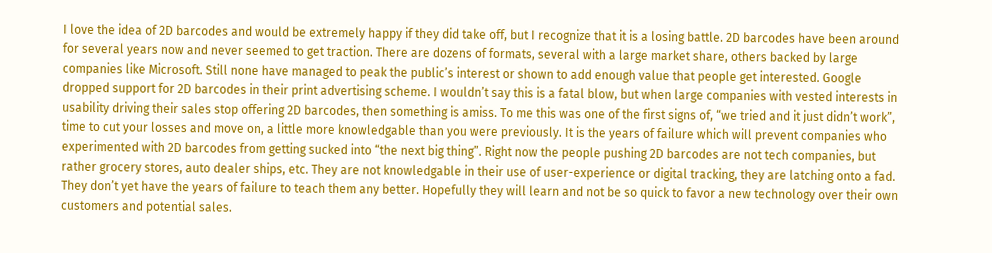I love the idea of 2D barcodes and would be extremely happy if they did take off, but I recognize that it is a losing battle. 2D barcodes have been around for several years now and never seemed to get traction. There are dozens of formats, several with a large market share, others backed by large companies like Microsoft. Still none have managed to peak the public’s interest or shown to add enough value that people get interested. Google dropped support for 2D barcodes in their print advertising scheme. I wouldn’t say this is a fatal blow, but when large companies with vested interests in usability driving their sales stop offering 2D barcodes, then something is amiss. To me this was one of the first signs of, “we tried and it just didn’t work”, time to cut your losses and move on, a little more knowledgable than you were previously. It is the years of failure which will prevent companies who experimented with 2D barcodes from getting sucked into “the next big thing”. Right now the people pushing 2D barcodes are not tech companies, but rather grocery stores, auto dealer ships, etc. They are not knowledgable in their use of user-experience or digital tracking, they are latching onto a fad. They don’t yet have the years of failure to teach them any better. Hopefully they will learn and not be so quick to favor a new technology over their own customers and potential sales.